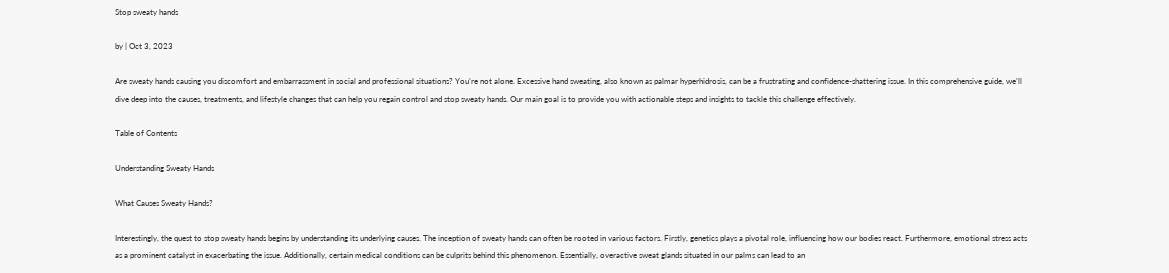Stop sweaty hands

by | Oct 3, 2023

Are sweaty hands causing you discomfort and embarrassment in social and professional situations? You’re not alone. Excessive hand sweating, also known as palmar hyperhidrosis, can be a frustrating and confidence-shattering issue. In this comprehensive guide, we’ll dive deep into the causes, treatments, and lifestyle changes that can help you regain control and stop sweaty hands. Our main goal is to provide you with actionable steps and insights to tackle this challenge effectively.

Table of Contents

Understanding Sweaty Hands

What Causes Sweaty Hands?

Interestingly, the quest to stop sweaty hands begins by understanding its underlying causes. The inception of sweaty hands can often be rooted in various factors. Firstly, genetics plays a pivotal role, influencing how our bodies react. Furthermore, emotional stress acts as a prominent catalyst in exacerbating the issue. Additionally, certain medical conditions can be culprits behind this phenomenon. Essentially, overactive sweat glands situated in our palms can lead to an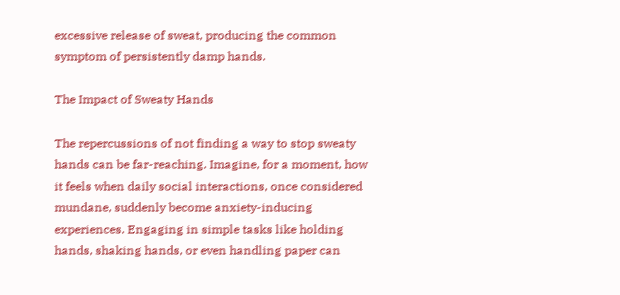excessive release of sweat, producing the common symptom of persistently damp hands.

The Impact of Sweaty Hands

The repercussions of not finding a way to stop sweaty hands can be far-reaching. Imagine, for a moment, how it feels when daily social interactions, once considered mundane, suddenly become anxiety-inducing experiences. Engaging in simple tasks like holding hands, shaking hands, or even handling paper can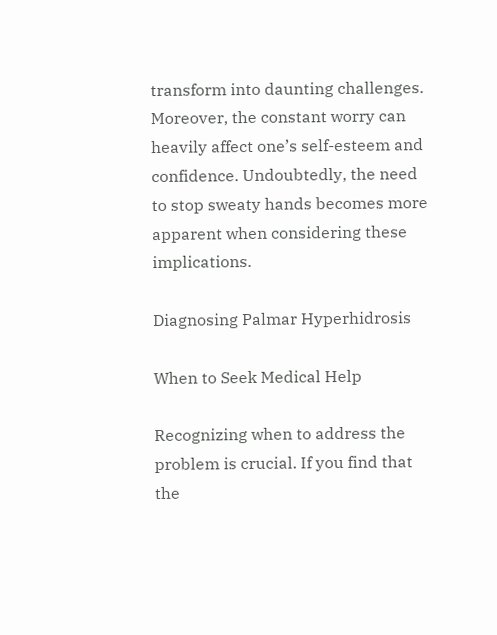transform into daunting challenges. Moreover, the constant worry can heavily affect one’s self-esteem and confidence. Undoubtedly, the need to stop sweaty hands becomes more apparent when considering these implications.

Diagnosing Palmar Hyperhidrosis

When to Seek Medical Help

Recognizing when to address the problem is crucial. If you find that the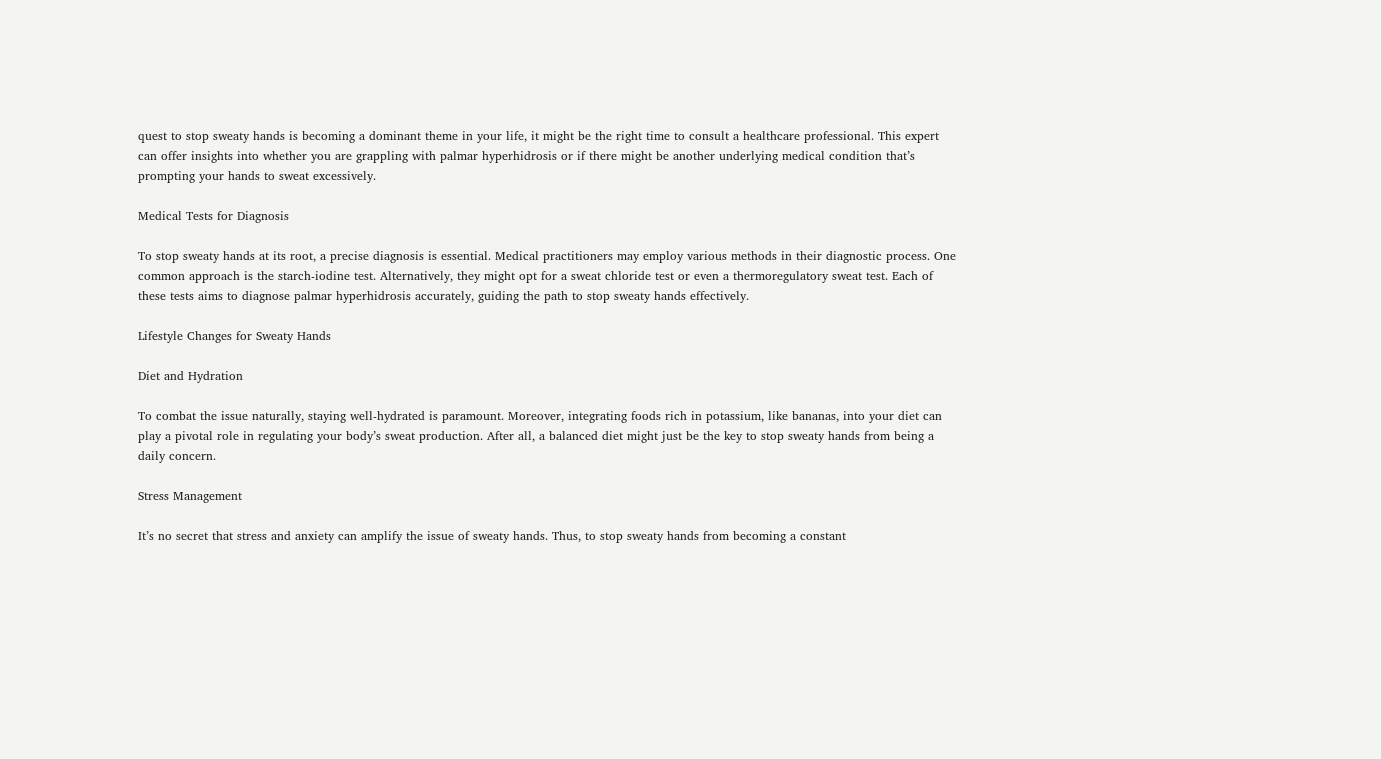quest to stop sweaty hands is becoming a dominant theme in your life, it might be the right time to consult a healthcare professional. This expert can offer insights into whether you are grappling with palmar hyperhidrosis or if there might be another underlying medical condition that’s prompting your hands to sweat excessively.

Medical Tests for Diagnosis

To stop sweaty hands at its root, a precise diagnosis is essential. Medical practitioners may employ various methods in their diagnostic process. One common approach is the starch-iodine test. Alternatively, they might opt for a sweat chloride test or even a thermoregulatory sweat test. Each of these tests aims to diagnose palmar hyperhidrosis accurately, guiding the path to stop sweaty hands effectively.

Lifestyle Changes for Sweaty Hands

Diet and Hydration

To combat the issue naturally, staying well-hydrated is paramount. Moreover, integrating foods rich in potassium, like bananas, into your diet can play a pivotal role in regulating your body’s sweat production. After all, a balanced diet might just be the key to stop sweaty hands from being a daily concern.

Stress Management

It’s no secret that stress and anxiety can amplify the issue of sweaty hands. Thus, to stop sweaty hands from becoming a constant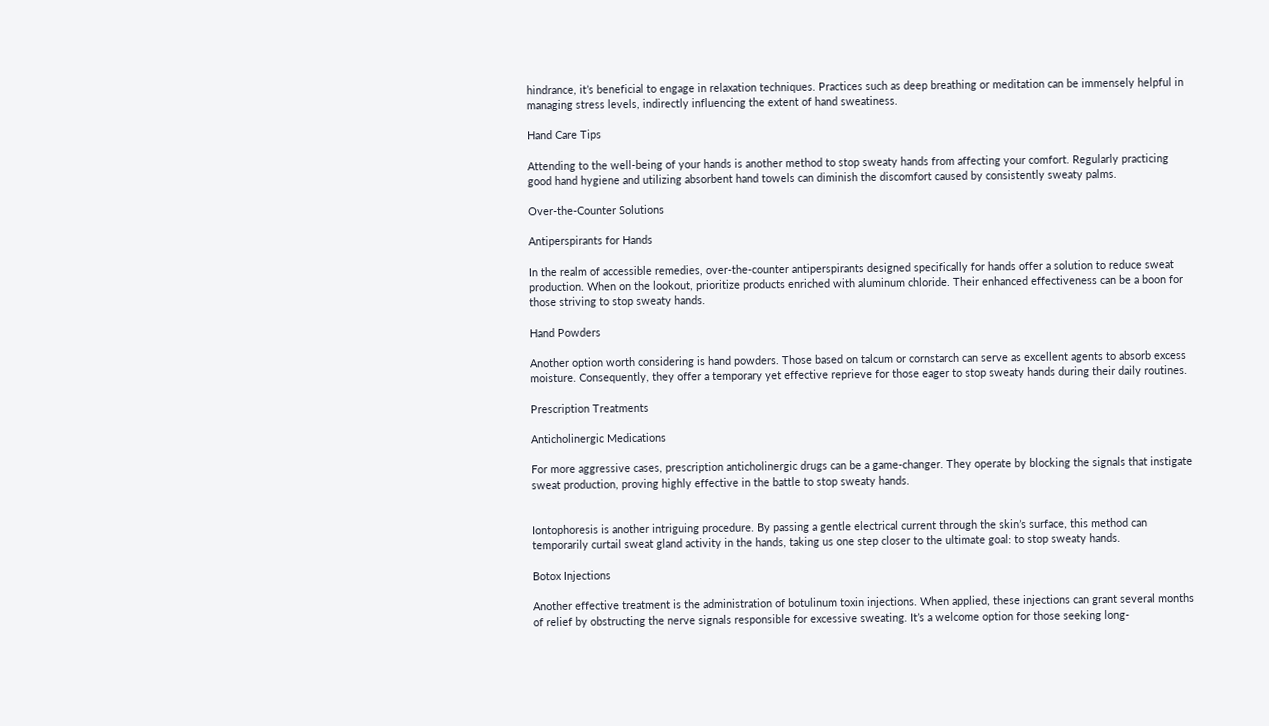hindrance, it’s beneficial to engage in relaxation techniques. Practices such as deep breathing or meditation can be immensely helpful in managing stress levels, indirectly influencing the extent of hand sweatiness.

Hand Care Tips

Attending to the well-being of your hands is another method to stop sweaty hands from affecting your comfort. Regularly practicing good hand hygiene and utilizing absorbent hand towels can diminish the discomfort caused by consistently sweaty palms.

Over-the-Counter Solutions

Antiperspirants for Hands

In the realm of accessible remedies, over-the-counter antiperspirants designed specifically for hands offer a solution to reduce sweat production. When on the lookout, prioritize products enriched with aluminum chloride. Their enhanced effectiveness can be a boon for those striving to stop sweaty hands.

Hand Powders

Another option worth considering is hand powders. Those based on talcum or cornstarch can serve as excellent agents to absorb excess moisture. Consequently, they offer a temporary yet effective reprieve for those eager to stop sweaty hands during their daily routines.

Prescription Treatments

Anticholinergic Medications

For more aggressive cases, prescription anticholinergic drugs can be a game-changer. They operate by blocking the signals that instigate sweat production, proving highly effective in the battle to stop sweaty hands.


Iontophoresis is another intriguing procedure. By passing a gentle electrical current through the skin’s surface, this method can temporarily curtail sweat gland activity in the hands, taking us one step closer to the ultimate goal: to stop sweaty hands.

Botox Injections

Another effective treatment is the administration of botulinum toxin injections. When applied, these injections can grant several months of relief by obstructing the nerve signals responsible for excessive sweating. It’s a welcome option for those seeking long-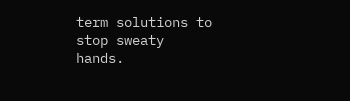term solutions to stop sweaty hands.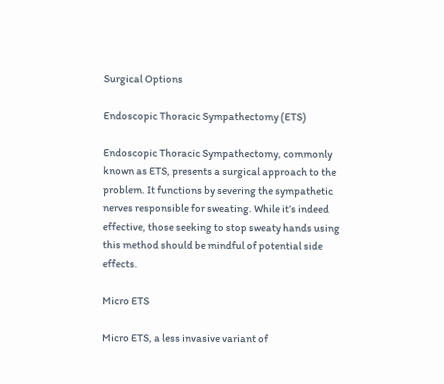Surgical Options

Endoscopic Thoracic Sympathectomy (ETS)

Endoscopic Thoracic Sympathectomy, commonly known as ETS, presents a surgical approach to the problem. It functions by severing the sympathetic nerves responsible for sweating. While it’s indeed effective, those seeking to stop sweaty hands using this method should be mindful of potential side effects.

Micro ETS

Micro ETS, a less invasive variant of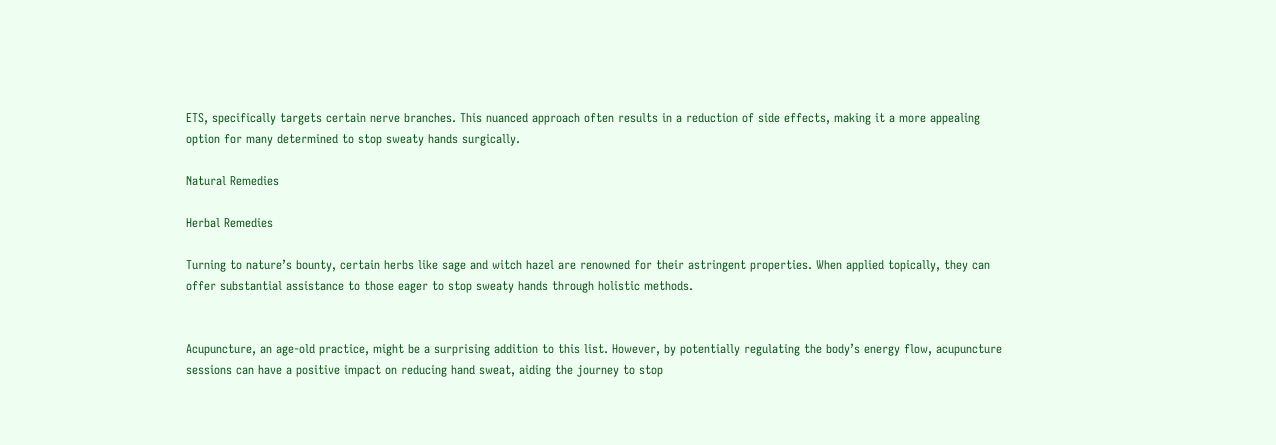ETS, specifically targets certain nerve branches. This nuanced approach often results in a reduction of side effects, making it a more appealing option for many determined to stop sweaty hands surgically.

Natural Remedies

Herbal Remedies

Turning to nature’s bounty, certain herbs like sage and witch hazel are renowned for their astringent properties. When applied topically, they can offer substantial assistance to those eager to stop sweaty hands through holistic methods.


Acupuncture, an age-old practice, might be a surprising addition to this list. However, by potentially regulating the body’s energy flow, acupuncture sessions can have a positive impact on reducing hand sweat, aiding the journey to stop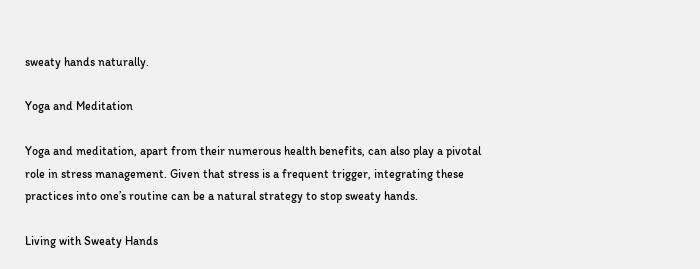sweaty hands naturally.

Yoga and Meditation

Yoga and meditation, apart from their numerous health benefits, can also play a pivotal role in stress management. Given that stress is a frequent trigger, integrating these practices into one’s routine can be a natural strategy to stop sweaty hands.

Living with Sweaty Hands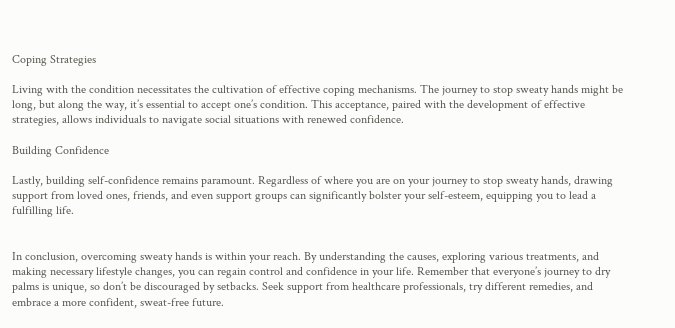Coping Strategies

Living with the condition necessitates the cultivation of effective coping mechanisms. The journey to stop sweaty hands might be long, but along the way, it’s essential to accept one’s condition. This acceptance, paired with the development of effective strategies, allows individuals to navigate social situations with renewed confidence.

Building Confidence

Lastly, building self-confidence remains paramount. Regardless of where you are on your journey to stop sweaty hands, drawing support from loved ones, friends, and even support groups can significantly bolster your self-esteem, equipping you to lead a fulfilling life.


In conclusion, overcoming sweaty hands is within your reach. By understanding the causes, exploring various treatments, and making necessary lifestyle changes, you can regain control and confidence in your life. Remember that everyone’s journey to dry palms is unique, so don’t be discouraged by setbacks. Seek support from healthcare professionals, try different remedies, and embrace a more confident, sweat-free future.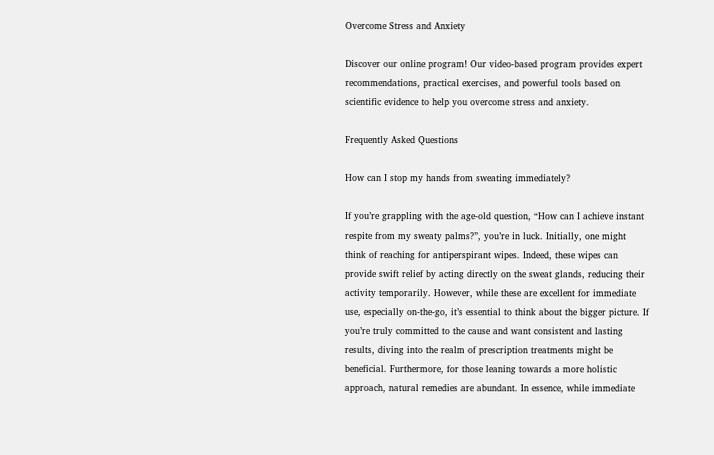Overcome Stress and Anxiety

Discover our online program! Our video-based program provides expert recommendations, practical exercises, and powerful tools based on scientific evidence to help you overcome stress and anxiety.

Frequently Asked Questions

How can I stop my hands from sweating immediately?

If you’re grappling with the age-old question, “How can I achieve instant respite from my sweaty palms?”, you’re in luck. Initially, one might think of reaching for antiperspirant wipes. Indeed, these wipes can provide swift relief by acting directly on the sweat glands, reducing their activity temporarily. However, while these are excellent for immediate use, especially on-the-go, it’s essential to think about the bigger picture. If you’re truly committed to the cause and want consistent and lasting results, diving into the realm of prescription treatments might be beneficial. Furthermore, for those leaning towards a more holistic approach, natural remedies are abundant. In essence, while immediate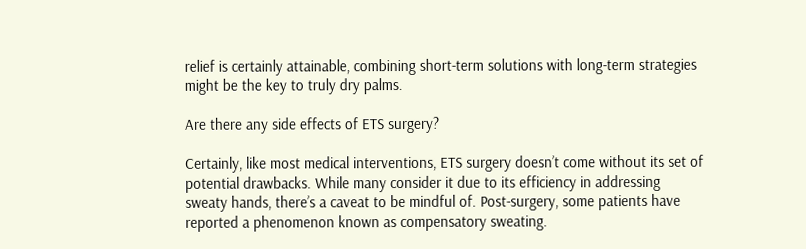relief is certainly attainable, combining short-term solutions with long-term strategies might be the key to truly dry palms.

Are there any side effects of ETS surgery?

Certainly, like most medical interventions, ETS surgery doesn’t come without its set of potential drawbacks. While many consider it due to its efficiency in addressing sweaty hands, there’s a caveat to be mindful of. Post-surgery, some patients have reported a phenomenon known as compensatory sweating.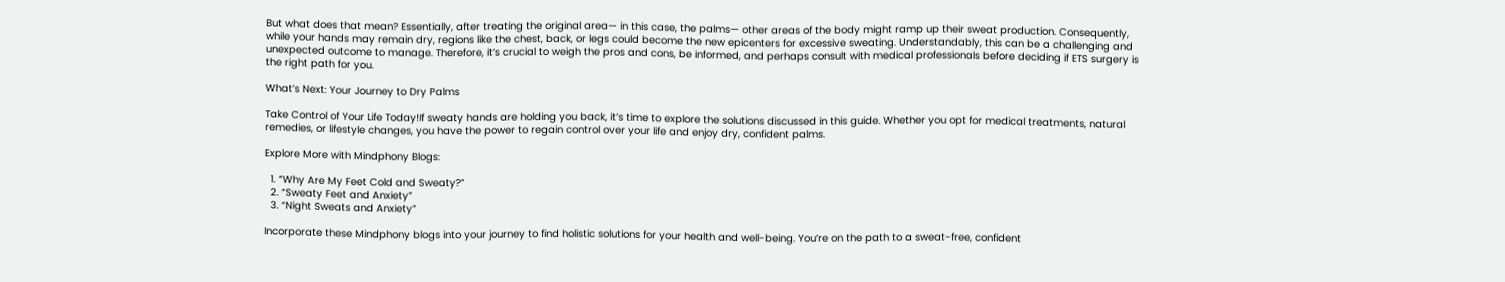But what does that mean? Essentially, after treating the original area— in this case, the palms— other areas of the body might ramp up their sweat production. Consequently, while your hands may remain dry, regions like the chest, back, or legs could become the new epicenters for excessive sweating. Understandably, this can be a challenging and unexpected outcome to manage. Therefore, it’s crucial to weigh the pros and cons, be informed, and perhaps consult with medical professionals before deciding if ETS surgery is the right path for you.

What’s Next: Your Journey to Dry Palms

Take Control of Your Life Today!If sweaty hands are holding you back, it’s time to explore the solutions discussed in this guide. Whether you opt for medical treatments, natural remedies, or lifestyle changes, you have the power to regain control over your life and enjoy dry, confident palms.

Explore More with Mindphony Blogs:

  1. “Why Are My Feet Cold and Sweaty?”
  2. “Sweaty Feet and Anxiety”
  3. “Night Sweats and Anxiety”

Incorporate these Mindphony blogs into your journey to find holistic solutions for your health and well-being. You’re on the path to a sweat-free, confident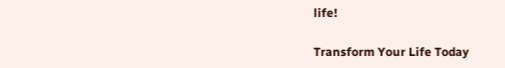life!

Transform Your Life Today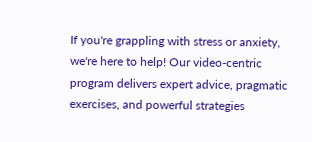If you're grappling with stress or anxiety, we're here to help! Our video-centric program delivers expert advice, pragmatic exercises, and powerful strategies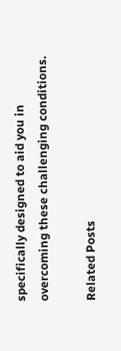specifically designed to aid you in overcoming these challenging conditions.

Related Posts